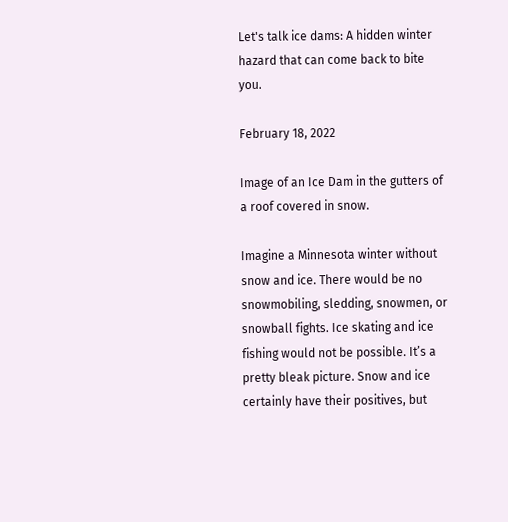Let's talk ice dams: A hidden winter hazard that can come back to bite you.

February 18, 2022

Image of an Ice Dam in the gutters of a roof covered in snow.

Imagine a Minnesota winter without snow and ice. There would be no snowmobiling, sledding, snowmen, or snowball fights. Ice skating and ice fishing would not be possible. It’s a pretty bleak picture. Snow and ice certainly have their positives, but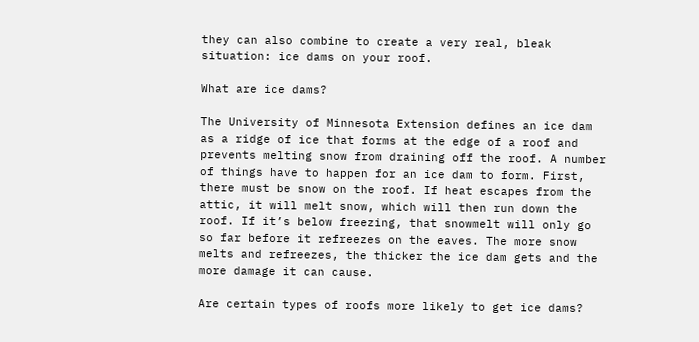they can also combine to create a very real, bleak situation: ice dams on your roof.

What are ice dams?

The University of Minnesota Extension defines an ice dam as a ridge of ice that forms at the edge of a roof and prevents melting snow from draining off the roof. A number of things have to happen for an ice dam to form. First, there must be snow on the roof. If heat escapes from the attic, it will melt snow, which will then run down the roof. If it’s below freezing, that snowmelt will only go so far before it refreezes on the eaves. The more snow melts and refreezes, the thicker the ice dam gets and the more damage it can cause.

Are certain types of roofs more likely to get ice dams?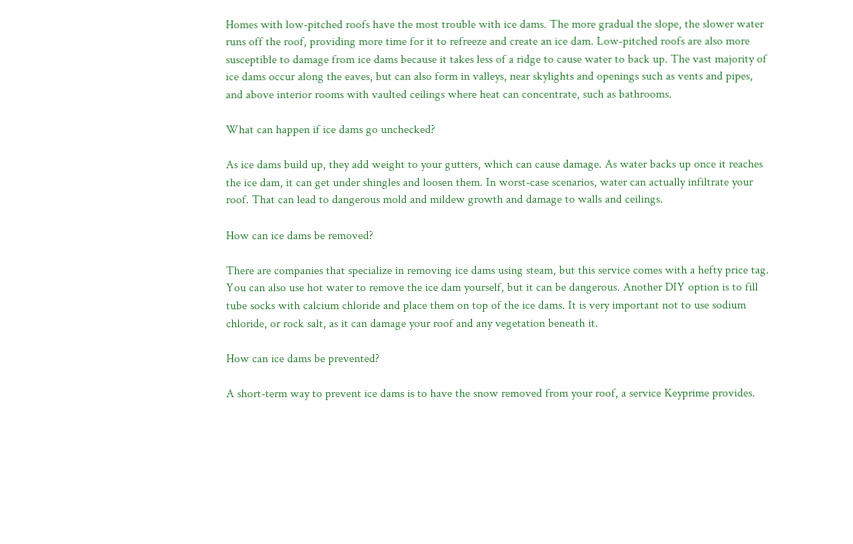Homes with low-pitched roofs have the most trouble with ice dams. The more gradual the slope, the slower water runs off the roof, providing more time for it to refreeze and create an ice dam. Low-pitched roofs are also more susceptible to damage from ice dams because it takes less of a ridge to cause water to back up. The vast majority of ice dams occur along the eaves, but can also form in valleys, near skylights and openings such as vents and pipes, and above interior rooms with vaulted ceilings where heat can concentrate, such as bathrooms.

What can happen if ice dams go unchecked?

As ice dams build up, they add weight to your gutters, which can cause damage. As water backs up once it reaches the ice dam, it can get under shingles and loosen them. In worst-case scenarios, water can actually infiltrate your roof. That can lead to dangerous mold and mildew growth and damage to walls and ceilings.

How can ice dams be removed?

There are companies that specialize in removing ice dams using steam, but this service comes with a hefty price tag. You can also use hot water to remove the ice dam yourself, but it can be dangerous. Another DIY option is to fill tube socks with calcium chloride and place them on top of the ice dams. It is very important not to use sodium chloride, or rock salt, as it can damage your roof and any vegetation beneath it.

How can ice dams be prevented?

A short-term way to prevent ice dams is to have the snow removed from your roof, a service Keyprime provides.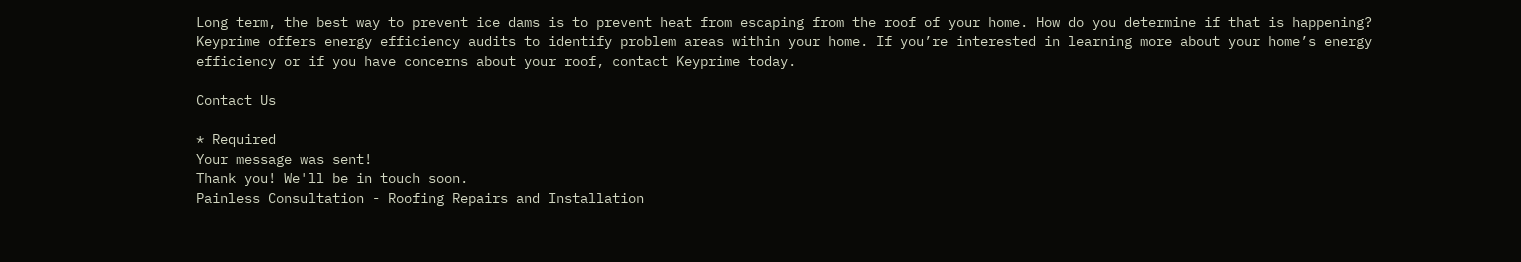Long term, the best way to prevent ice dams is to prevent heat from escaping from the roof of your home. How do you determine if that is happening? Keyprime offers energy efficiency audits to identify problem areas within your home. If you’re interested in learning more about your home’s energy efficiency or if you have concerns about your roof, contact Keyprime today.

Contact Us

* Required
Your message was sent!
Thank you! We'll be in touch soon.
Painless Consultation - Roofing Repairs and Installation